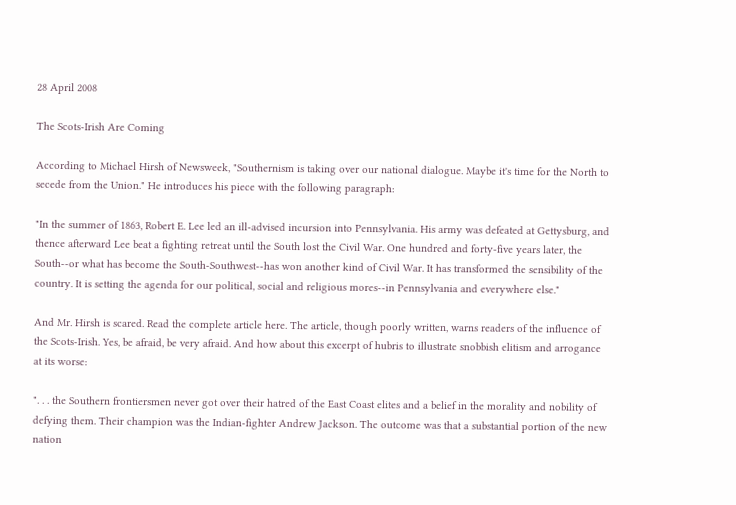28 April 2008

The Scots-Irish Are Coming

According to Michael Hirsh of Newsweek, "Southernism is taking over our national dialogue. Maybe it's time for the North to secede from the Union." He introduces his piece with the following paragraph:

"In the summer of 1863, Robert E. Lee led an ill-advised incursion into Pennsylvania. His army was defeated at Gettysburg, and thence afterward Lee beat a fighting retreat until the South lost the Civil War. One hundred and forty-five years later, the South--or what has become the South-Southwest--has won another kind of Civil War. It has transformed the sensibility of the country. It is setting the agenda for our political, social and religious mores--in Pennsylvania and everywhere else."

And Mr. Hirsh is scared. Read the complete article here. The article, though poorly written, warns readers of the influence of the Scots-Irish. Yes, be afraid, be very afraid. And how about this excerpt of hubris to illustrate snobbish elitism and arrogance at its worse:

". . . the Southern frontiersmen never got over their hatred of the East Coast elites and a belief in the morality and nobility of defying them. Their champion was the Indian-fighter Andrew Jackson. The outcome was that a substantial portion of the new nation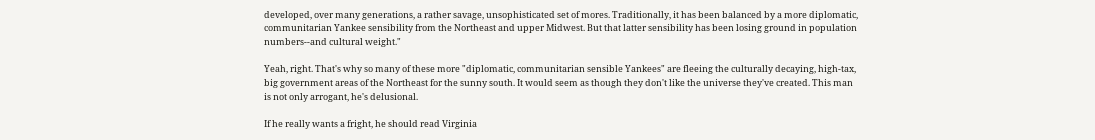developed, over many generations, a rather savage, unsophisticated set of mores. Traditionally, it has been balanced by a more diplomatic, communitarian Yankee sensibility from the Northeast and upper Midwest. But that latter sensibility has been losing ground in population numbers--and cultural weight."

Yeah, right. That's why so many of these more "diplomatic, communitarian sensible Yankees" are fleeing the culturally decaying, high-tax, big government areas of the Northeast for the sunny south. It would seem as though they don't like the universe they've created. This man is not only arrogant, he's delusional.

If he really wants a fright, he should read Virginia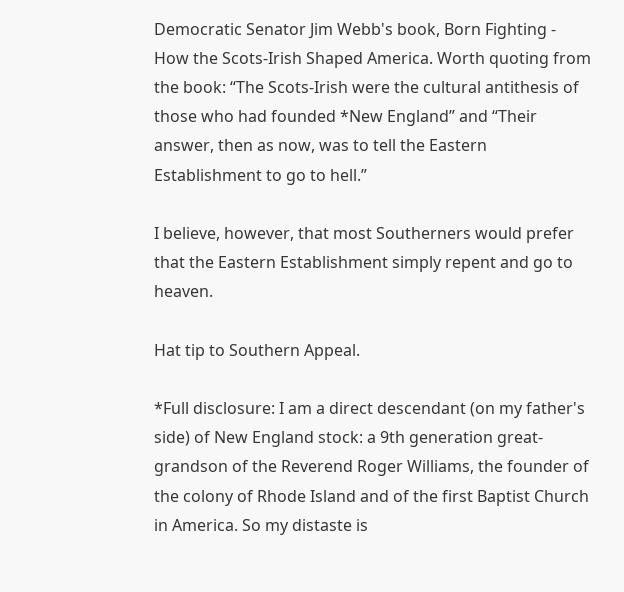Democratic Senator Jim Webb's book, Born Fighting - How the Scots-Irish Shaped America. Worth quoting from the book: “The Scots-Irish were the cultural antithesis of those who had founded *New England” and “Their answer, then as now, was to tell the Eastern Establishment to go to hell.”

I believe, however, that most Southerners would prefer that the Eastern Establishment simply repent and go to heaven.

Hat tip to Southern Appeal.

*Full disclosure: I am a direct descendant (on my father's side) of New England stock: a 9th generation great-grandson of the Reverend Roger Williams, the founder of the colony of Rhode Island and of the first Baptist Church in America. So my distaste is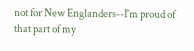not for New Englanders--I'm proud of that part of my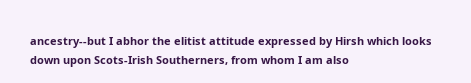ancestry--but I abhor the elitist attitude expressed by Hirsh which looks down upon Scots-Irish Southerners, from whom I am also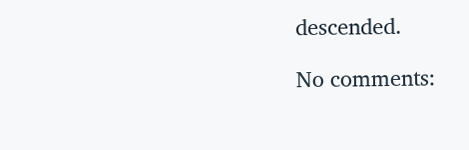descended.

No comments: